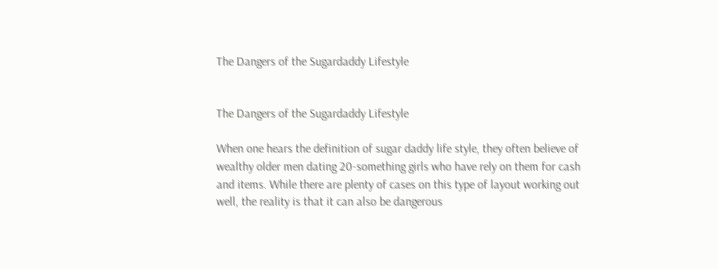The Dangers of the Sugardaddy Lifestyle


The Dangers of the Sugardaddy Lifestyle

When one hears the definition of sugar daddy life style, they often believe of wealthy older men dating 20-something girls who have rely on them for cash and items. While there are plenty of cases on this type of layout working out well, the reality is that it can also be dangerous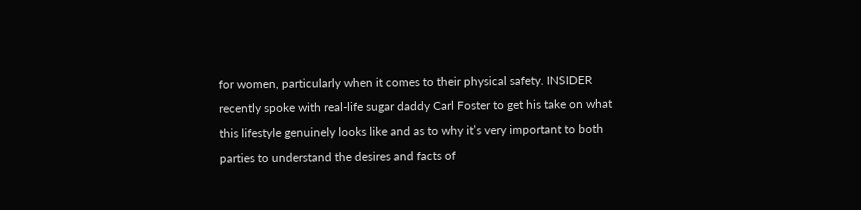for women, particularly when it comes to their physical safety. INSIDER recently spoke with real-life sugar daddy Carl Foster to get his take on what this lifestyle genuinely looks like and as to why it’s very important to both parties to understand the desires and facts of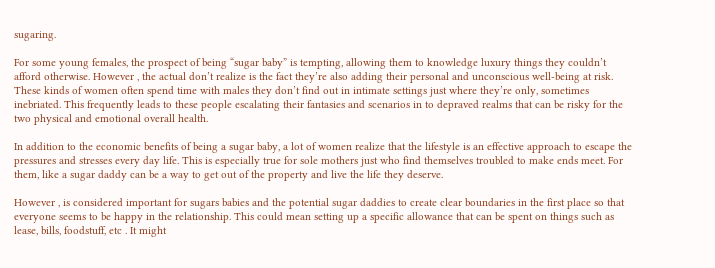sugaring.

For some young females, the prospect of being “sugar baby” is tempting, allowing them to knowledge luxury things they couldn’t afford otherwise. However , the actual don’t realize is the fact they’re also adding their personal and unconscious well-being at risk. These kinds of women often spend time with males they don’t find out in intimate settings just where they’re only, sometimes inebriated. This frequently leads to these people escalating their fantasies and scenarios in to depraved realms that can be risky for the two physical and emotional overall health.

In addition to the economic benefits of being a sugar baby, a lot of women realize that the lifestyle is an effective approach to escape the pressures and stresses every day life. This is especially true for sole mothers just who find themselves troubled to make ends meet. For them, like a sugar daddy can be a way to get out of the property and live the life they deserve.

However , is considered important for sugars babies and the potential sugar daddies to create clear boundaries in the first place so that everyone seems to be happy in the relationship. This could mean setting up a specific allowance that can be spent on things such as lease, bills, foodstuff, etc . It might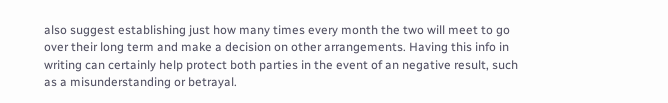also suggest establishing just how many times every month the two will meet to go over their long term and make a decision on other arrangements. Having this info in writing can certainly help protect both parties in the event of an negative result, such as a misunderstanding or betrayal.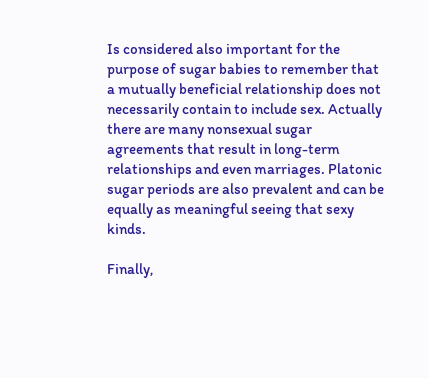Is considered also important for the purpose of sugar babies to remember that a mutually beneficial relationship does not necessarily contain to include sex. Actually there are many nonsexual sugar agreements that result in long-term relationships and even marriages. Platonic sugar periods are also prevalent and can be equally as meaningful seeing that sexy kinds.

Finally,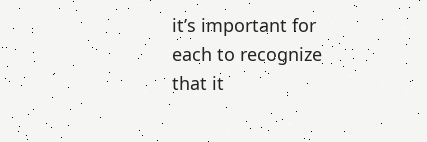it’s important for each to recognize that it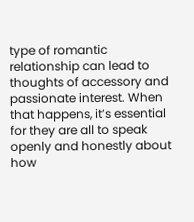type of romantic relationship can lead to thoughts of accessory and passionate interest. When that happens, it’s essential for they are all to speak openly and honestly about how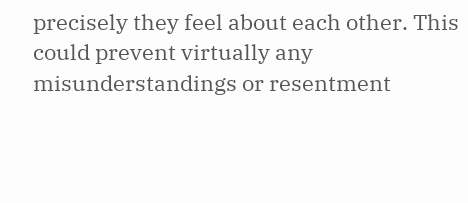precisely they feel about each other. This could prevent virtually any misunderstandings or resentment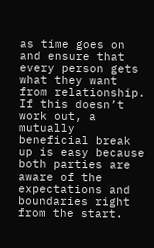as time goes on and ensure that every person gets what they want from relationship. If this doesn’t work out, a mutually beneficial break up is easy because both parties are aware of the expectations and boundaries right from the start.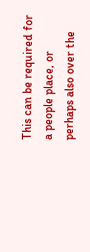This can be required for a people place, or perhaps also over the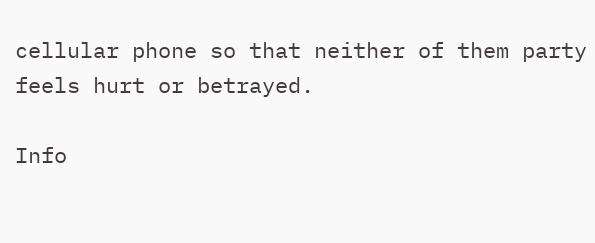cellular phone so that neither of them party feels hurt or betrayed.

Info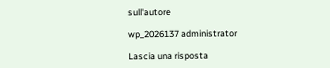sull'autore

wp_2026137 administrator

Lascia una risposta